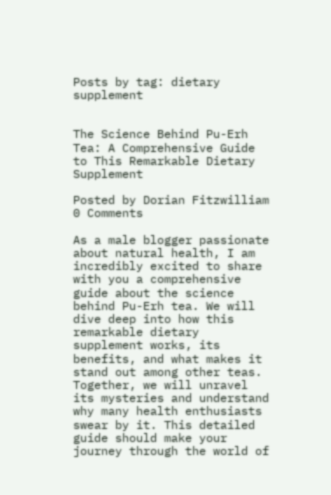Posts by tag: dietary supplement


The Science Behind Pu-Erh Tea: A Comprehensive Guide to This Remarkable Dietary Supplement

Posted by Dorian Fitzwilliam 0 Comments

As a male blogger passionate about natural health, I am incredibly excited to share with you a comprehensive guide about the science behind Pu-Erh tea. We will dive deep into how this remarkable dietary supplement works, its benefits, and what makes it stand out among other teas. Together, we will unravel its mysteries and understand why many health enthusiasts swear by it. This detailed guide should make your journey through the world of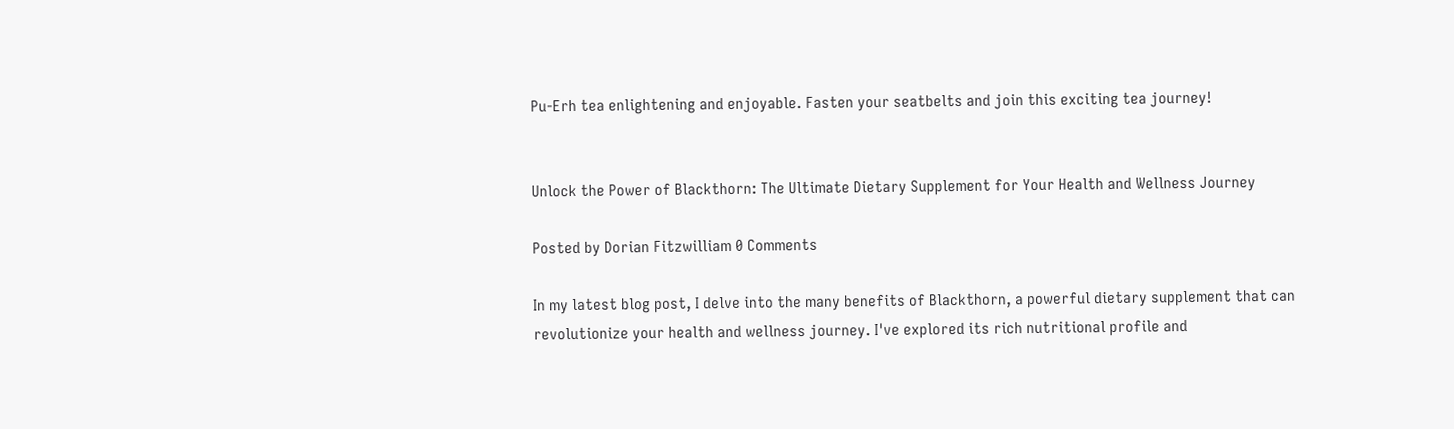Pu-Erh tea enlightening and enjoyable. Fasten your seatbelts and join this exciting tea journey!


Unlock the Power of Blackthorn: The Ultimate Dietary Supplement for Your Health and Wellness Journey

Posted by Dorian Fitzwilliam 0 Comments

In my latest blog post, I delve into the many benefits of Blackthorn, a powerful dietary supplement that can revolutionize your health and wellness journey. I've explored its rich nutritional profile and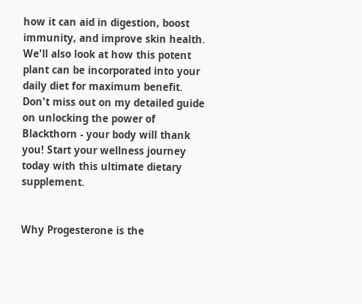how it can aid in digestion, boost immunity, and improve skin health. We'll also look at how this potent plant can be incorporated into your daily diet for maximum benefit. Don't miss out on my detailed guide on unlocking the power of Blackthorn - your body will thank you! Start your wellness journey today with this ultimate dietary supplement.


Why Progesterone is the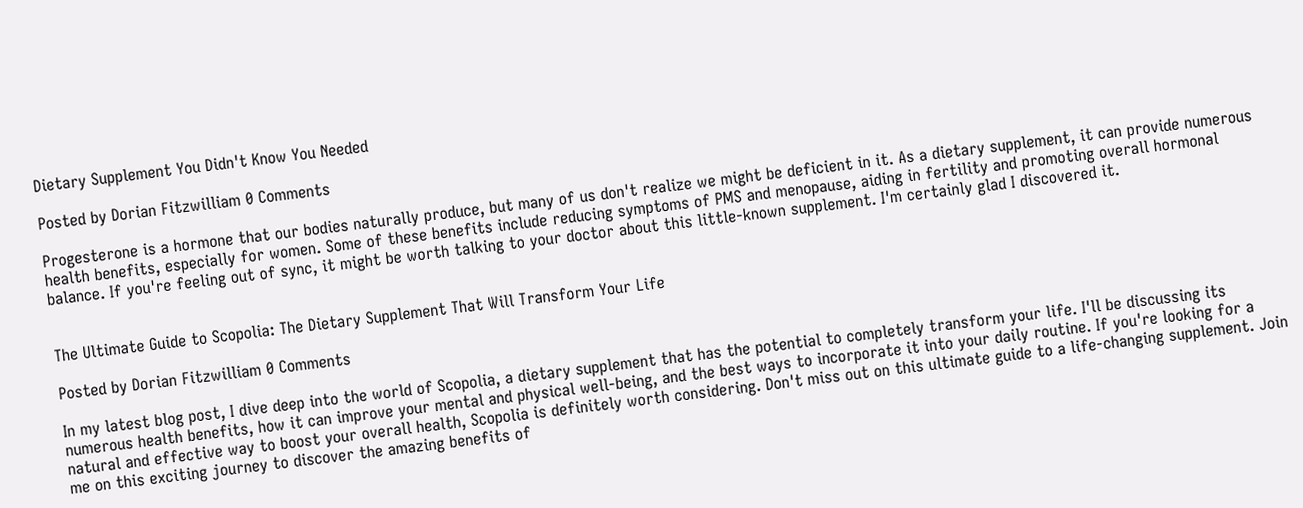Dietary Supplement You Didn't Know You Needed

Posted by Dorian Fitzwilliam 0 Comments

Progesterone is a hormone that our bodies naturally produce, but many of us don't realize we might be deficient in it. As a dietary supplement, it can provide numerous health benefits, especially for women. Some of these benefits include reducing symptoms of PMS and menopause, aiding in fertility and promoting overall hormonal balance. If you're feeling out of sync, it might be worth talking to your doctor about this little-known supplement. I'm certainly glad I discovered it.


The Ultimate Guide to Scopolia: The Dietary Supplement That Will Transform Your Life

Posted by Dorian Fitzwilliam 0 Comments

In my latest blog post, I dive deep into the world of Scopolia, a dietary supplement that has the potential to completely transform your life. I'll be discussing its numerous health benefits, how it can improve your mental and physical well-being, and the best ways to incorporate it into your daily routine. If you're looking for a natural and effective way to boost your overall health, Scopolia is definitely worth considering. Don't miss out on this ultimate guide to a life-changing supplement. Join me on this exciting journey to discover the amazing benefits of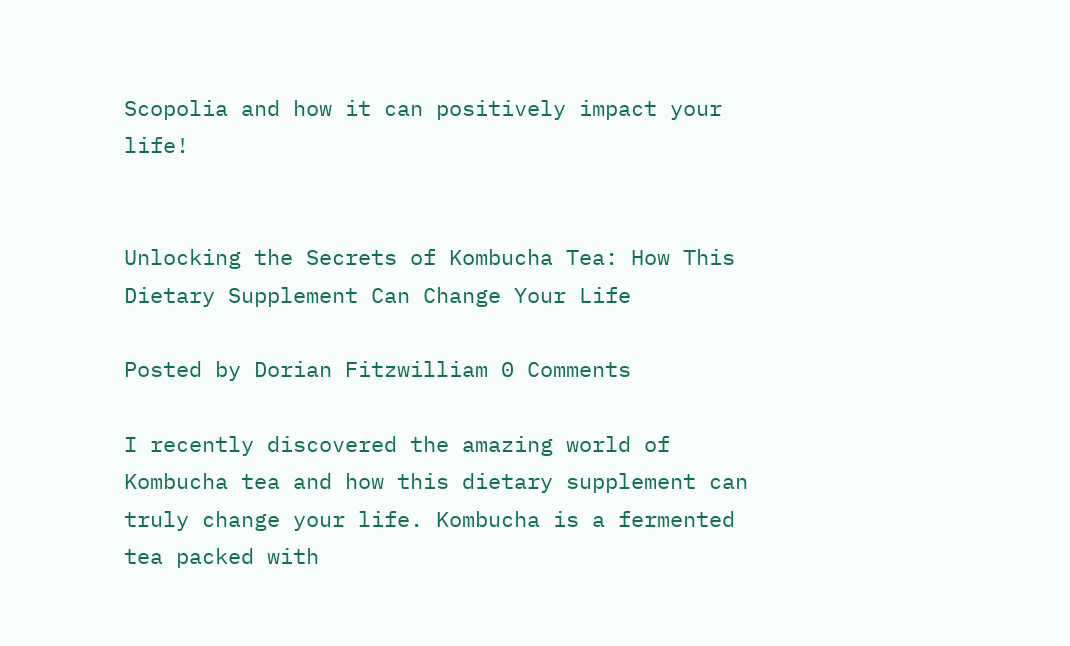Scopolia and how it can positively impact your life!


Unlocking the Secrets of Kombucha Tea: How This Dietary Supplement Can Change Your Life

Posted by Dorian Fitzwilliam 0 Comments

I recently discovered the amazing world of Kombucha tea and how this dietary supplement can truly change your life. Kombucha is a fermented tea packed with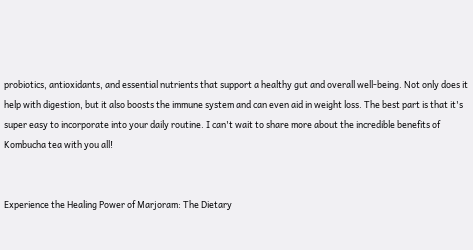probiotics, antioxidants, and essential nutrients that support a healthy gut and overall well-being. Not only does it help with digestion, but it also boosts the immune system and can even aid in weight loss. The best part is that it's super easy to incorporate into your daily routine. I can't wait to share more about the incredible benefits of Kombucha tea with you all!


Experience the Healing Power of Marjoram: The Dietary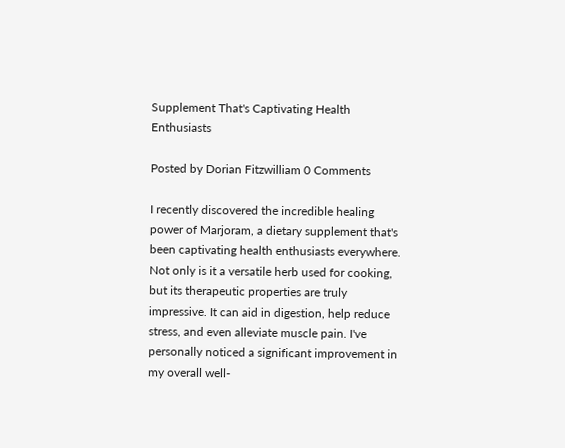Supplement That's Captivating Health Enthusiasts

Posted by Dorian Fitzwilliam 0 Comments

I recently discovered the incredible healing power of Marjoram, a dietary supplement that's been captivating health enthusiasts everywhere. Not only is it a versatile herb used for cooking, but its therapeutic properties are truly impressive. It can aid in digestion, help reduce stress, and even alleviate muscle pain. I've personally noticed a significant improvement in my overall well-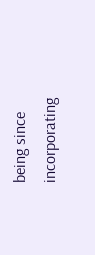being since incorporating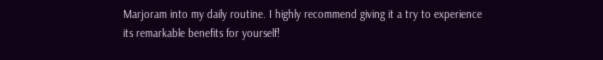Marjoram into my daily routine. I highly recommend giving it a try to experience its remarkable benefits for yourself!